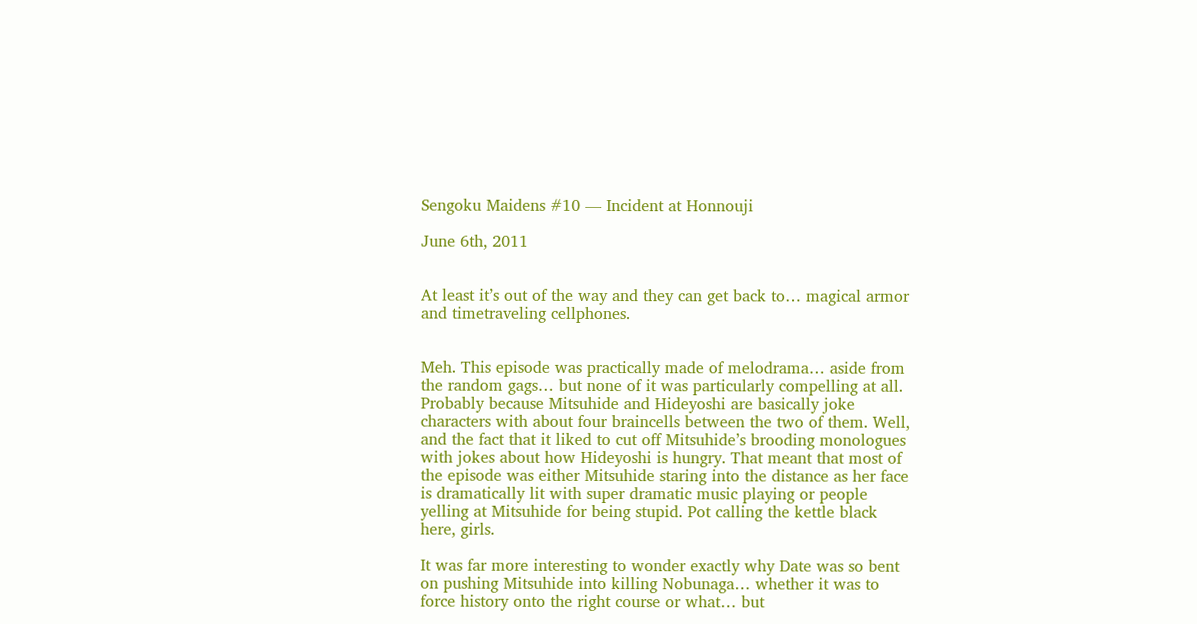Sengoku Maidens #10 — Incident at Honnouji

June 6th, 2011


At least it’s out of the way and they can get back to… magical armor and timetraveling cellphones.


Meh. This episode was practically made of melodrama… aside from the random gags… but none of it was particularly compelling at all. Probably because Mitsuhide and Hideyoshi are basically joke characters with about four braincells between the two of them. Well, and the fact that it liked to cut off Mitsuhide’s brooding monologues with jokes about how Hideyoshi is hungry. That meant that most of the episode was either Mitsuhide staring into the distance as her face is dramatically lit with super dramatic music playing or people yelling at Mitsuhide for being stupid. Pot calling the kettle black here, girls.

It was far more interesting to wonder exactly why Date was so bent on pushing Mitsuhide into killing Nobunaga… whether it was to force history onto the right course or what… but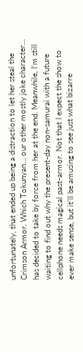unfortunately, that ended up being a distraction to let her steal the Crimson Armor. Which Tokunyan… our other mostly joke character… has decided to take by force from her at the end. Meanwhile, I’m still waiting to find out why the present-day non-samurai with a future cellphone needs magical past-armor. Not that I expect the show to ever make sense, but it’ll be amusing to see just what bizarre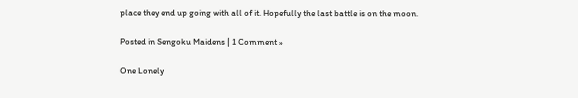place they end up going with all of it. Hopefully the last battle is on the moon.

Posted in Sengoku Maidens | 1 Comment »

One Lonely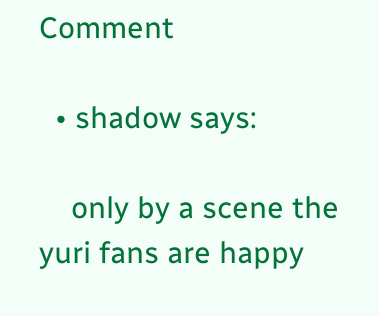Comment

  • shadow says:

    only by a scene the yuri fans are happy